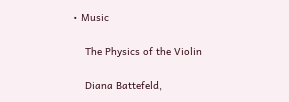• Music

    The Physics of the Violin

    Diana Battefeld,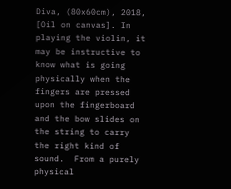Diva, (80x60cm), 2018, [Oil on canvas]. In playing the violin, it may be instructive to know what is going physically when the fingers are pressed upon the fingerboard and the bow slides on the string to carry the right kind of sound.  From a purely physical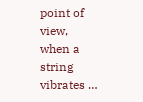point of view, when a string vibrates …